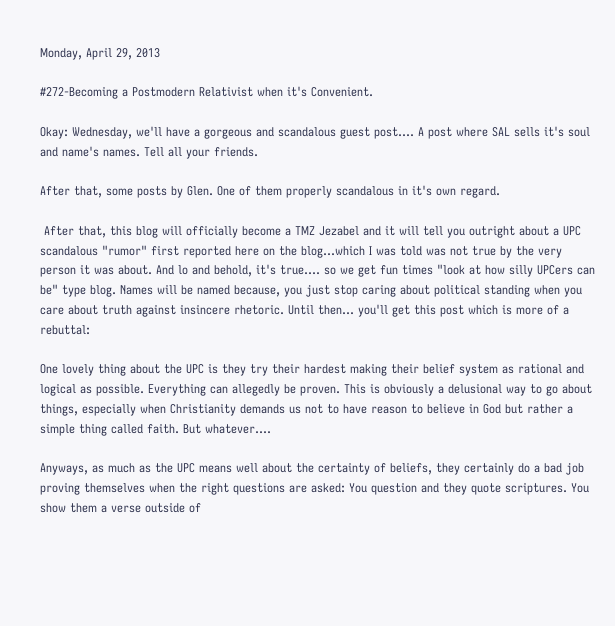Monday, April 29, 2013

#272-Becoming a Postmodern Relativist when it's Convenient.

Okay: Wednesday, we'll have a gorgeous and scandalous guest post.... A post where SAL sells it's soul and name's names. Tell all your friends.

After that, some posts by Glen. One of them properly scandalous in it's own regard.

 After that, this blog will officially become a TMZ Jezabel and it will tell you outright about a UPC scandalous "rumor" first reported here on the blog...which I was told was not true by the very person it was about. And lo and behold, it's true.... so we get fun times "look at how silly UPCers can be" type blog. Names will be named because, you just stop caring about political standing when you care about truth against insincere rhetoric. Until then... you'll get this post which is more of a rebuttal:

One lovely thing about the UPC is they try their hardest making their belief system as rational and logical as possible. Everything can allegedly be proven. This is obviously a delusional way to go about things, especially when Christianity demands us not to have reason to believe in God but rather a simple thing called faith. But whatever....

Anyways, as much as the UPC means well about the certainty of beliefs, they certainly do a bad job proving themselves when the right questions are asked: You question and they quote scriptures. You show them a verse outside of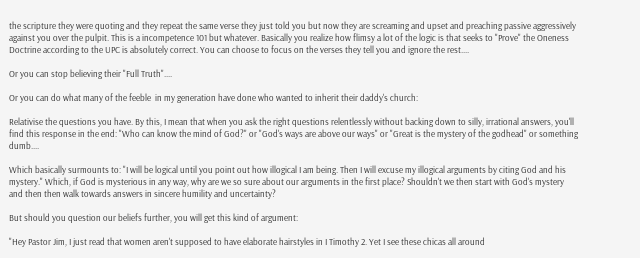the scripture they were quoting and they repeat the same verse they just told you but now they are screaming and upset and preaching passive aggressively against you over the pulpit. This is a incompetence 101 but whatever. Basically you realize how flimsy a lot of the logic is that seeks to "Prove" the Oneness Doctrine according to the UPC is absolutely correct. You can choose to focus on the verses they tell you and ignore the rest....

Or you can stop believing their "Full Truth"....

Or you can do what many of the feeble  in my generation have done who wanted to inherit their daddy's church:

Relativise the questions you have. By this, I mean that when you ask the right questions relentlessly without backing down to silly, irrational answers, you'll find this response in the end: "Who can know the mind of God?" or "God's ways are above our ways" or "Great is the mystery of the godhead" or something dumb....

Which basically surmounts to: "I will be logical until you point out how illogical I am being. Then I will excuse my illogical arguments by citing God and his mystery." Which, if God is mysterious in any way, why are we so sure about our arguments in the first place? Shouldn't we then start with God's mystery and then then walk towards answers in sincere humility and uncertainty?

But should you question our beliefs further, you will get this kind of argument:

"Hey Pastor Jim, I just read that women aren't supposed to have elaborate hairstyles in I Timothy 2. Yet I see these chicas all around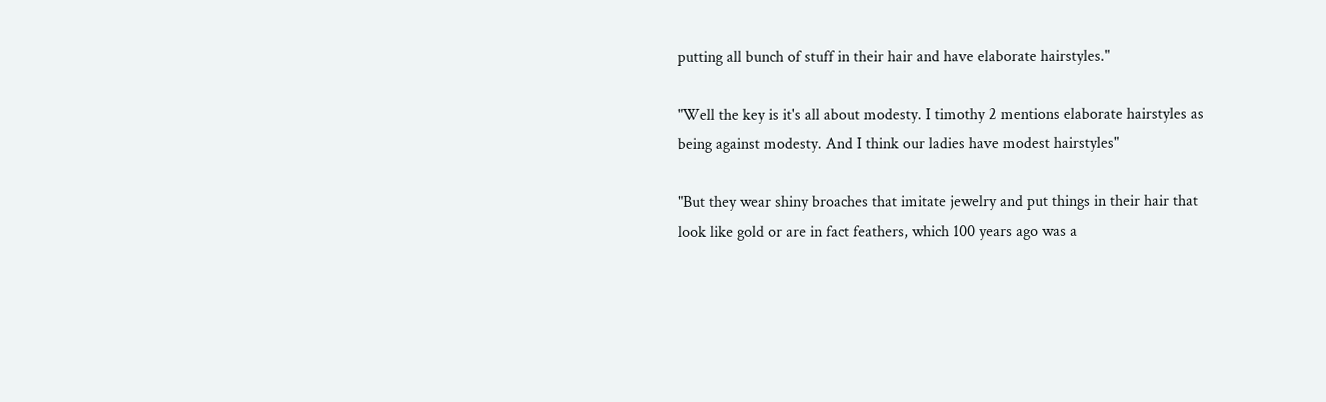putting all bunch of stuff in their hair and have elaborate hairstyles."

"Well the key is it's all about modesty. I timothy 2 mentions elaborate hairstyles as being against modesty. And I think our ladies have modest hairstyles"

"But they wear shiny broaches that imitate jewelry and put things in their hair that look like gold or are in fact feathers, which 100 years ago was a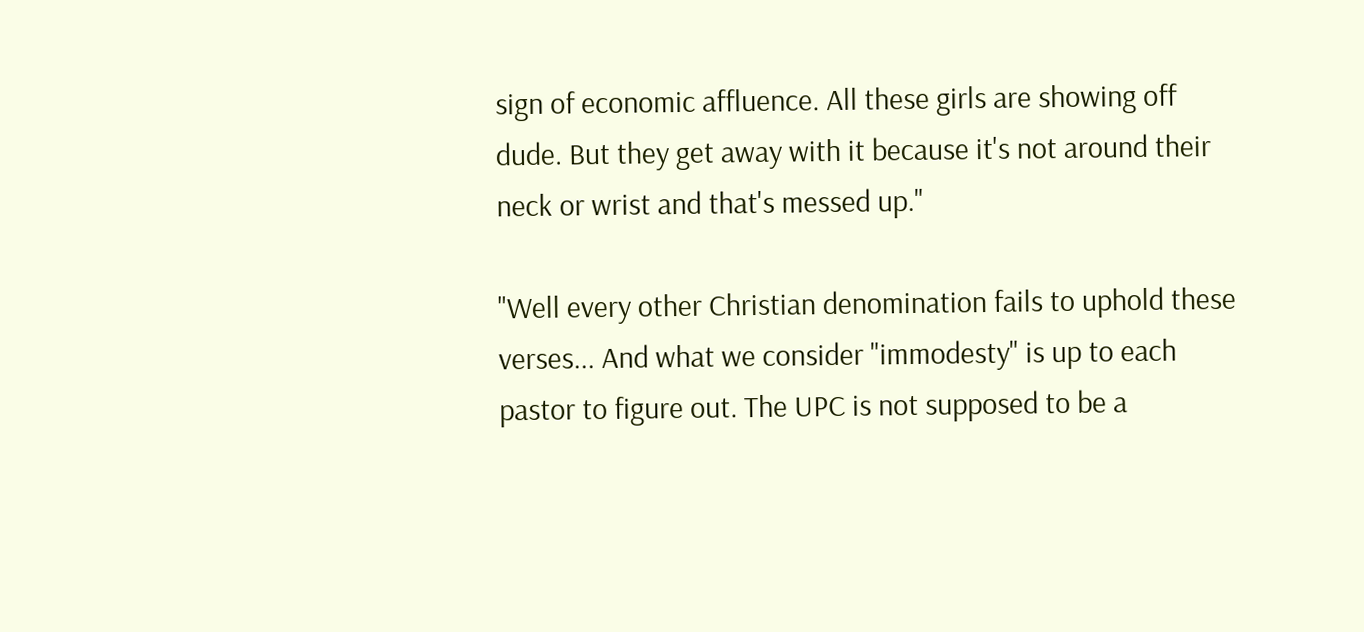sign of economic affluence. All these girls are showing off dude. But they get away with it because it's not around their neck or wrist and that's messed up."

"Well every other Christian denomination fails to uphold these verses... And what we consider "immodesty" is up to each pastor to figure out. The UPC is not supposed to be a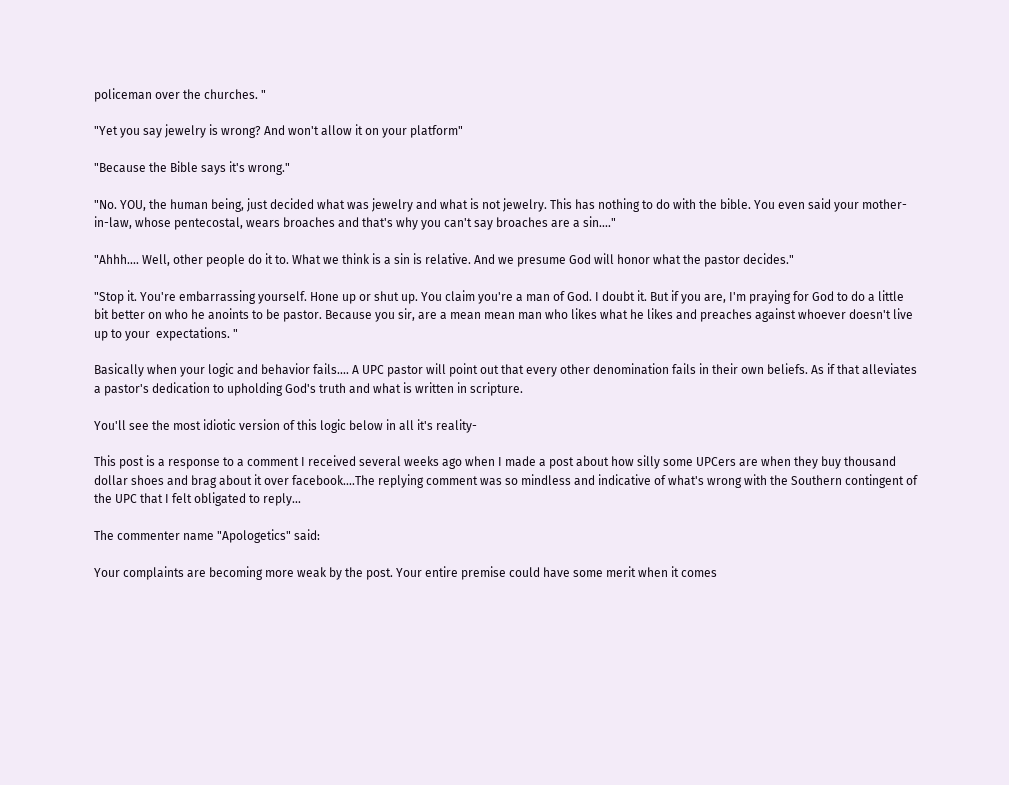policeman over the churches. "

"Yet you say jewelry is wrong? And won't allow it on your platform"

"Because the Bible says it's wrong."

"No. YOU, the human being, just decided what was jewelry and what is not jewelry. This has nothing to do with the bible. You even said your mother-in-law, whose pentecostal, wears broaches and that's why you can't say broaches are a sin...."

"Ahhh.... Well, other people do it to. What we think is a sin is relative. And we presume God will honor what the pastor decides."

"Stop it. You're embarrassing yourself. Hone up or shut up. You claim you're a man of God. I doubt it. But if you are, I'm praying for God to do a little bit better on who he anoints to be pastor. Because you sir, are a mean mean man who likes what he likes and preaches against whoever doesn't live up to your  expectations. "

Basically when your logic and behavior fails.... A UPC pastor will point out that every other denomination fails in their own beliefs. As if that alleviates a pastor's dedication to upholding God's truth and what is written in scripture.

You'll see the most idiotic version of this logic below in all it's reality-

This post is a response to a comment I received several weeks ago when I made a post about how silly some UPCers are when they buy thousand dollar shoes and brag about it over facebook....The replying comment was so mindless and indicative of what's wrong with the Southern contingent of the UPC that I felt obligated to reply...

The commenter name "Apologetics" said:

Your complaints are becoming more weak by the post. Your entire premise could have some merit when it comes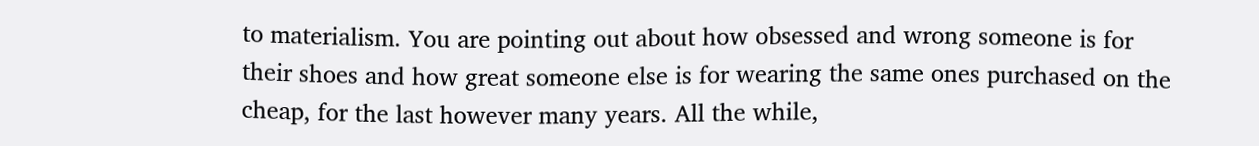to materialism. You are pointing out about how obsessed and wrong someone is for their shoes and how great someone else is for wearing the same ones purchased on the cheap, for the last however many years. All the while,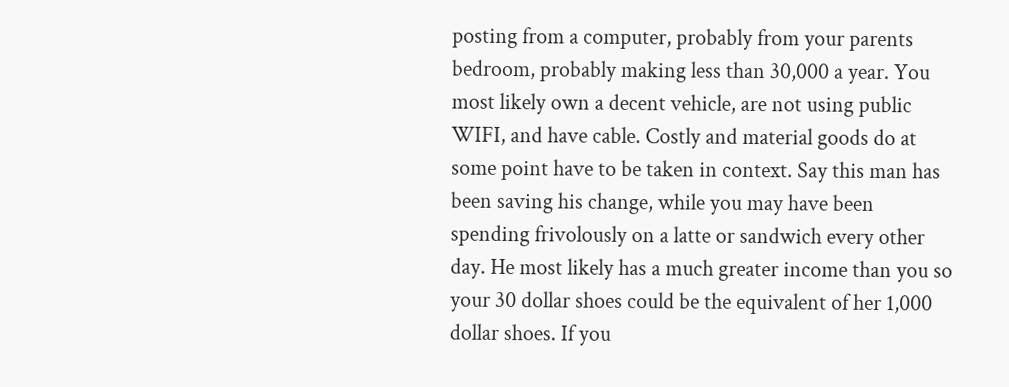posting from a computer, probably from your parents bedroom, probably making less than 30,000 a year. You most likely own a decent vehicle, are not using public WIFI, and have cable. Costly and material goods do at some point have to be taken in context. Say this man has been saving his change, while you may have been spending frivolously on a latte or sandwich every other day. He most likely has a much greater income than you so your 30 dollar shoes could be the equivalent of her 1,000 dollar shoes. If you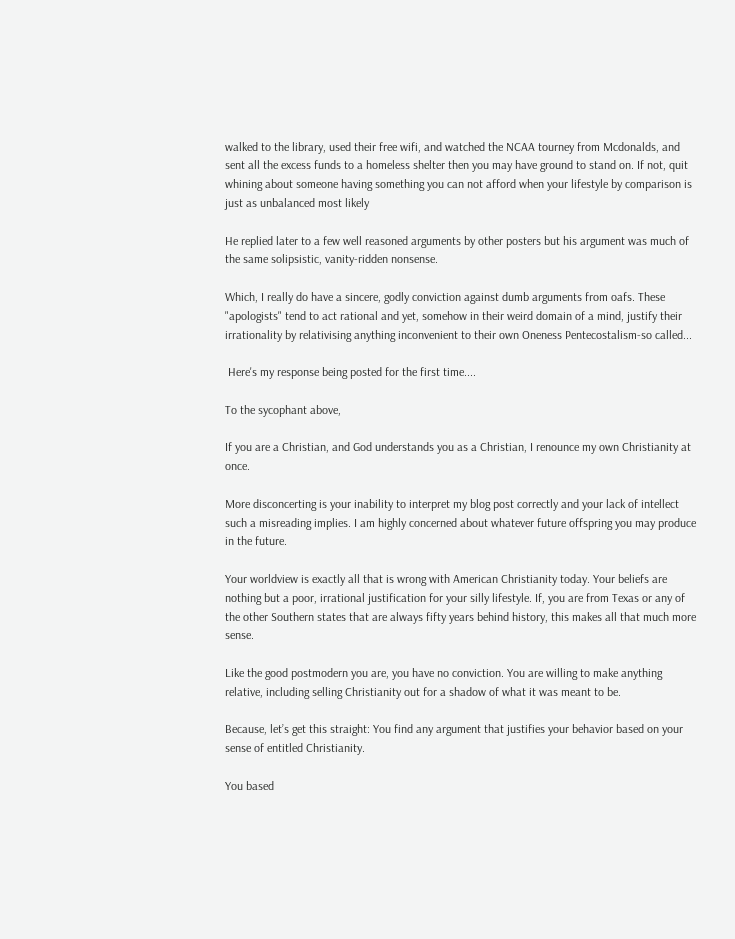walked to the library, used their free wifi, and watched the NCAA tourney from Mcdonalds, and sent all the excess funds to a homeless shelter then you may have ground to stand on. If not, quit whining about someone having something you can not afford when your lifestyle by comparison is just as unbalanced most likely

He replied later to a few well reasoned arguments by other posters but his argument was much of the same solipsistic, vanity-ridden nonsense.

Which, I really do have a sincere, godly conviction against dumb arguments from oafs. These "apologists" tend to act rational and yet, somehow in their weird domain of a mind, justify their irrationality by relativising anything inconvenient to their own Oneness Pentecostalism-so called...

 Here's my response being posted for the first time....

To the sycophant above,

If you are a Christian, and God understands you as a Christian, I renounce my own Christianity at once.

More disconcerting is your inability to interpret my blog post correctly and your lack of intellect such a misreading implies. I am highly concerned about whatever future offspring you may produce in the future.

Your worldview is exactly all that is wrong with American Christianity today. Your beliefs are nothing but a poor, irrational justification for your silly lifestyle. If, you are from Texas or any of the other Southern states that are always fifty years behind history, this makes all that much more sense.

Like the good postmodern you are, you have no conviction. You are willing to make anything relative, including selling Christianity out for a shadow of what it was meant to be.

Because, let’s get this straight: You find any argument that justifies your behavior based on your sense of entitled Christianity.

You based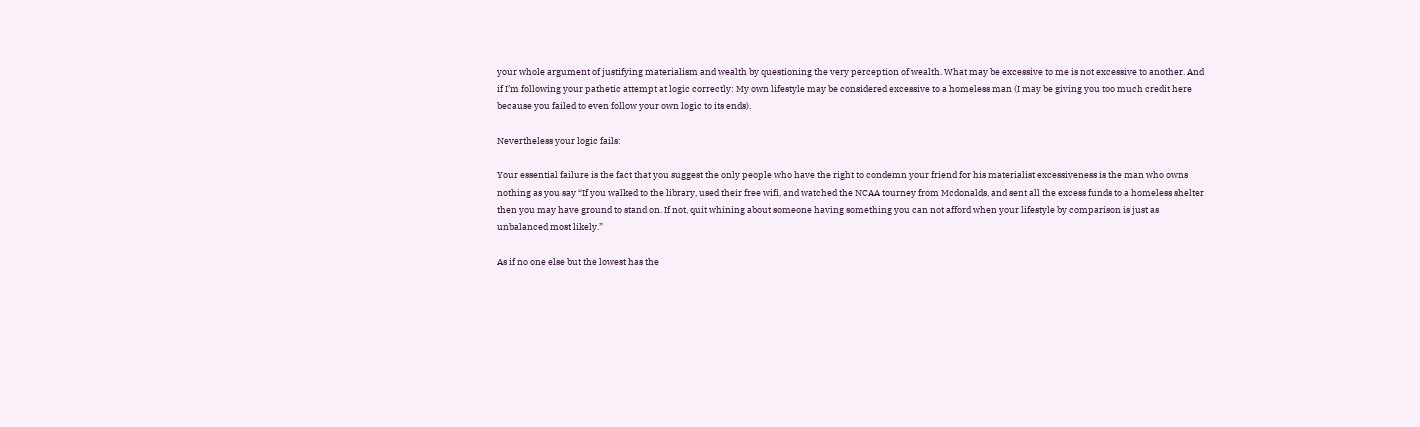your whole argument of justifying materialism and wealth by questioning the very perception of wealth. What may be excessive to me is not excessive to another. And if I’m following your pathetic attempt at logic correctly: My own lifestyle may be considered excessive to a homeless man (I may be giving you too much credit here because you failed to even follow your own logic to its ends).

Nevertheless your logic fails:

Your essential failure is the fact that you suggest the only people who have the right to condemn your friend for his materialist excessiveness is the man who owns nothing as you say “If you walked to the library, used their free wifi, and watched the NCAA tourney from Mcdonalds, and sent all the excess funds to a homeless shelter then you may have ground to stand on. If not, quit whining about someone having something you can not afford when your lifestyle by comparison is just as unbalanced most likely.”

As if no one else but the lowest has the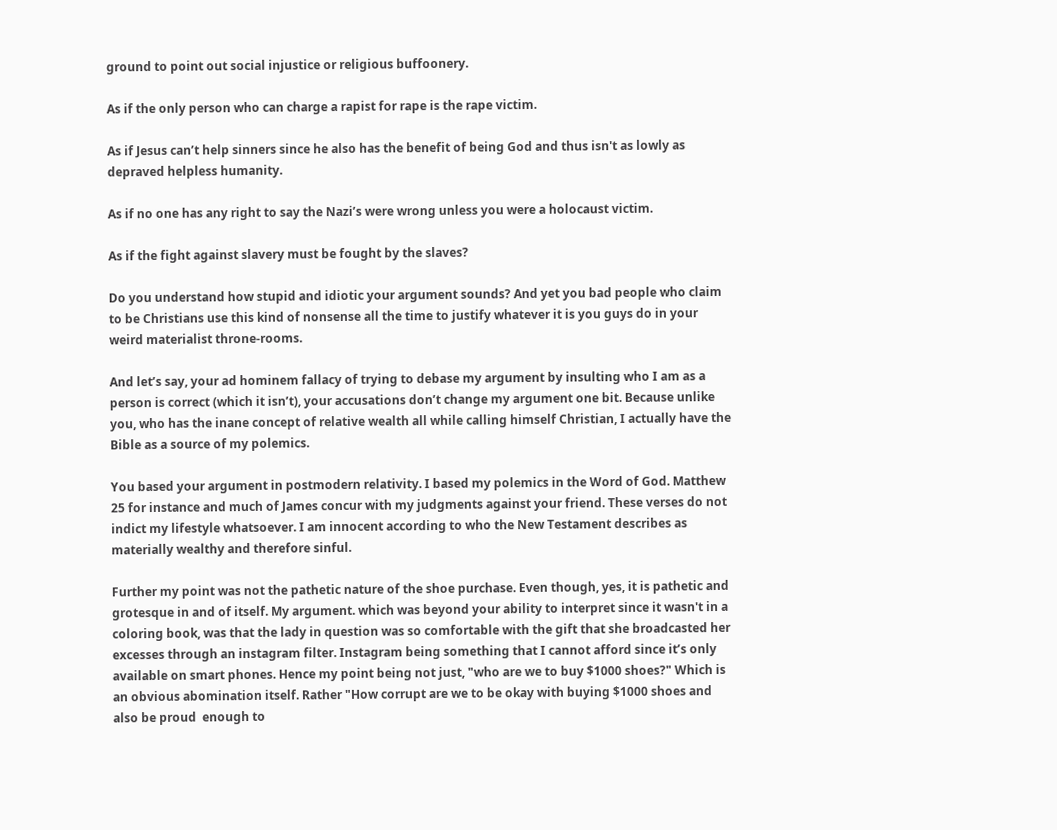ground to point out social injustice or religious buffoonery.

As if the only person who can charge a rapist for rape is the rape victim.

As if Jesus can’t help sinners since he also has the benefit of being God and thus isn't as lowly as depraved helpless humanity.

As if no one has any right to say the Nazi’s were wrong unless you were a holocaust victim.

As if the fight against slavery must be fought by the slaves?

Do you understand how stupid and idiotic your argument sounds? And yet you bad people who claim to be Christians use this kind of nonsense all the time to justify whatever it is you guys do in your weird materialist throne-rooms.

And let’s say, your ad hominem fallacy of trying to debase my argument by insulting who I am as a person is correct (which it isn’t), your accusations don’t change my argument one bit. Because unlike you, who has the inane concept of relative wealth all while calling himself Christian, I actually have the Bible as a source of my polemics.

You based your argument in postmodern relativity. I based my polemics in the Word of God. Matthew 25 for instance and much of James concur with my judgments against your friend. These verses do not indict my lifestyle whatsoever. I am innocent according to who the New Testament describes as materially wealthy and therefore sinful.

Further my point was not the pathetic nature of the shoe purchase. Even though, yes, it is pathetic and grotesque in and of itself. My argument. which was beyond your ability to interpret since it wasn't in a coloring book, was that the lady in question was so comfortable with the gift that she broadcasted her excesses through an instagram filter. Instagram being something that I cannot afford since it’s only available on smart phones. Hence my point being not just, "who are we to buy $1000 shoes?" Which is an obvious abomination itself. Rather "How corrupt are we to be okay with buying $1000 shoes and also be proud  enough to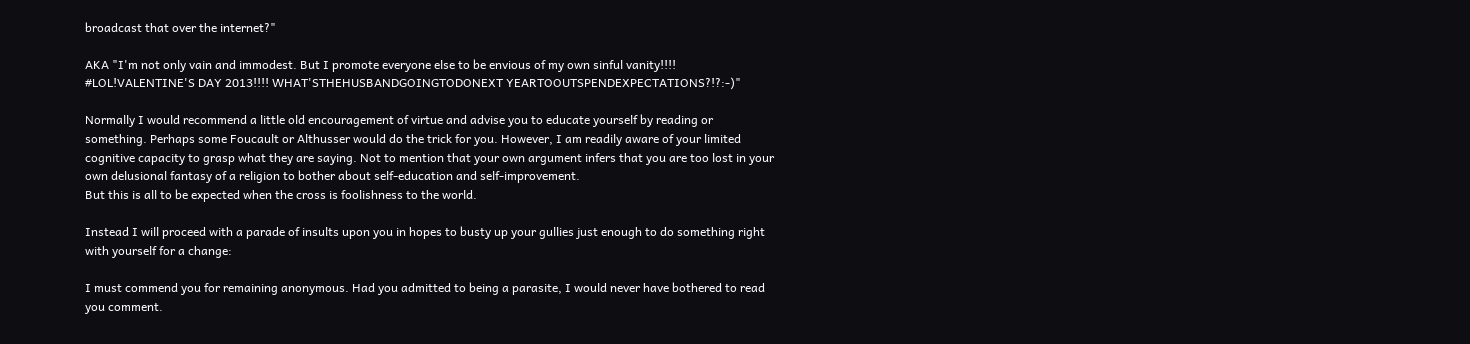broadcast that over the internet?"

AKA "I'm not only vain and immodest. But I promote everyone else to be envious of my own sinful vanity!!!! #LOL!VALENTINE'S DAY 2013!!!! WHAT'STHEHUSBANDGOINGTODONEXT YEARTOOUTSPENDEXPECTATIONS?!?:-)"

Normally I would recommend a little old encouragement of virtue and advise you to educate yourself by reading or something. Perhaps some Foucault or Althusser would do the trick for you. However, I am readily aware of your limited cognitive capacity to grasp what they are saying. Not to mention that your own argument infers that you are too lost in your own delusional fantasy of a religion to bother about self-education and self-improvement.
But this is all to be expected when the cross is foolishness to the world.

Instead I will proceed with a parade of insults upon you in hopes to busty up your gullies just enough to do something right with yourself for a change:

I must commend you for remaining anonymous. Had you admitted to being a parasite, I would never have bothered to read you comment.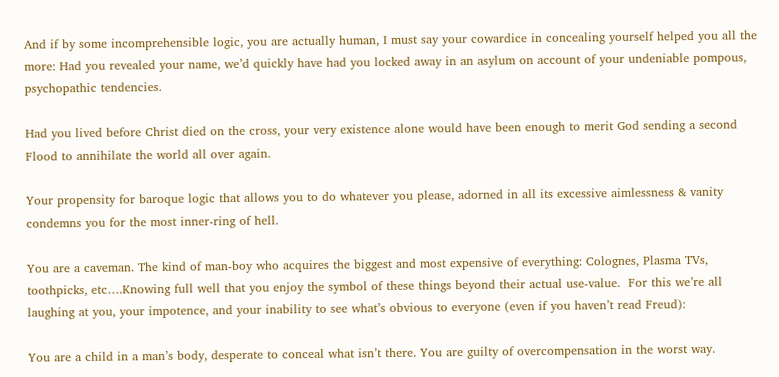And if by some incomprehensible logic, you are actually human, I must say your cowardice in concealing yourself helped you all the more: Had you revealed your name, we’d quickly have had you locked away in an asylum on account of your undeniable pompous, psychopathic tendencies.

Had you lived before Christ died on the cross, your very existence alone would have been enough to merit God sending a second Flood to annihilate the world all over again.

Your propensity for baroque logic that allows you to do whatever you please, adorned in all its excessive aimlessness & vanity condemns you for the most inner-ring of hell.

You are a caveman. The kind of man-boy who acquires the biggest and most expensive of everything: Colognes, Plasma TVs, toothpicks, etc….Knowing full well that you enjoy the symbol of these things beyond their actual use-value.  For this we’re all laughing at you, your impotence, and your inability to see what’s obvious to everyone (even if you haven’t read Freud):

You are a child in a man’s body, desperate to conceal what isn’t there. You are guilty of overcompensation in the worst way.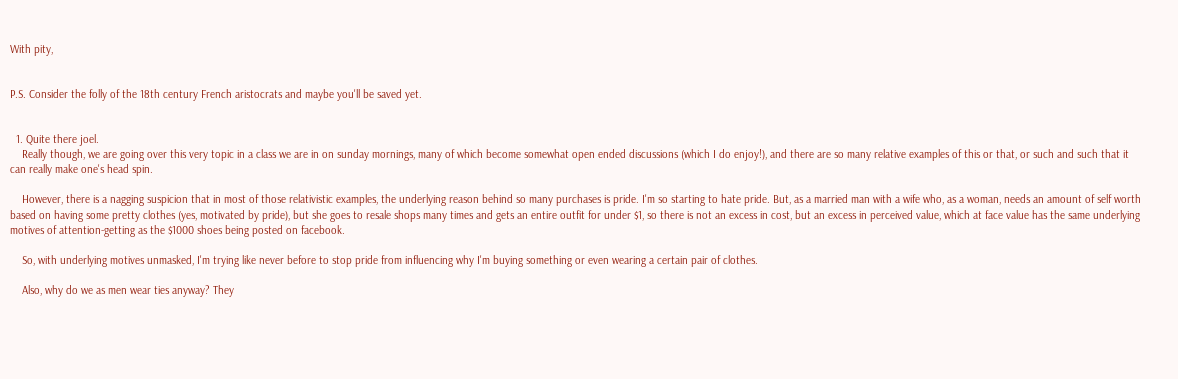With pity,


P.S. Consider the folly of the 18th century French aristocrats and maybe you'll be saved yet.


  1. Quite there joel.
    Really though, we are going over this very topic in a class we are in on sunday mornings, many of which become somewhat open ended discussions (which I do enjoy!), and there are so many relative examples of this or that, or such and such that it can really make one's head spin.

    However, there is a nagging suspicion that in most of those relativistic examples, the underlying reason behind so many purchases is pride. I'm so starting to hate pride. But, as a married man with a wife who, as a woman, needs an amount of self worth based on having some pretty clothes (yes, motivated by pride), but she goes to resale shops many times and gets an entire outfit for under $1, so there is not an excess in cost, but an excess in perceived value, which at face value has the same underlying motives of attention-getting as the $1000 shoes being posted on facebook.

    So, with underlying motives unmasked, I'm trying like never before to stop pride from influencing why I'm buying something or even wearing a certain pair of clothes.

    Also, why do we as men wear ties anyway? They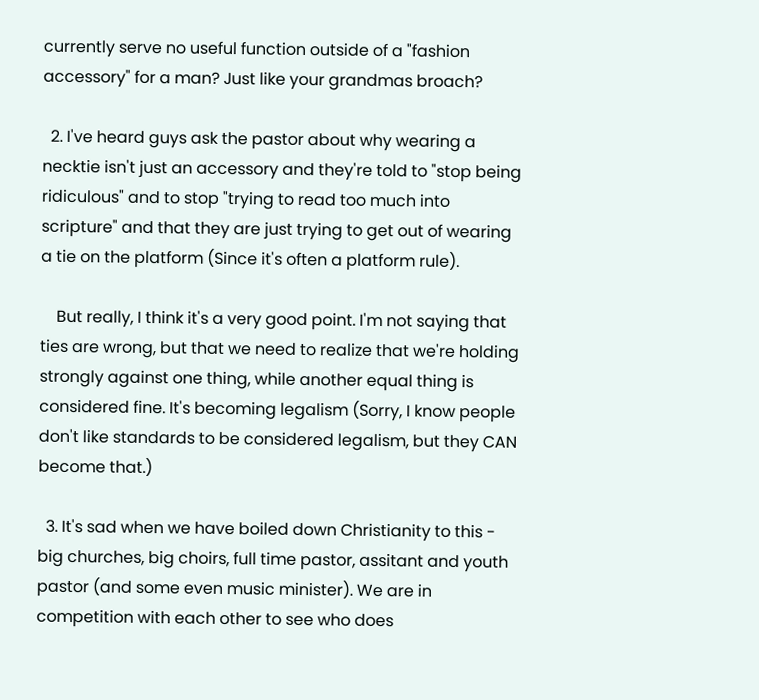currently serve no useful function outside of a "fashion accessory" for a man? Just like your grandmas broach?

  2. I've heard guys ask the pastor about why wearing a necktie isn't just an accessory and they're told to "stop being ridiculous" and to stop "trying to read too much into scripture" and that they are just trying to get out of wearing a tie on the platform (Since it's often a platform rule).

    But really, I think it's a very good point. I'm not saying that ties are wrong, but that we need to realize that we're holding strongly against one thing, while another equal thing is considered fine. It's becoming legalism (Sorry, I know people don't like standards to be considered legalism, but they CAN become that.)

  3. It's sad when we have boiled down Christianity to this - big churches, big choirs, full time pastor, assitant and youth pastor (and some even music minister). We are in competition with each other to see who does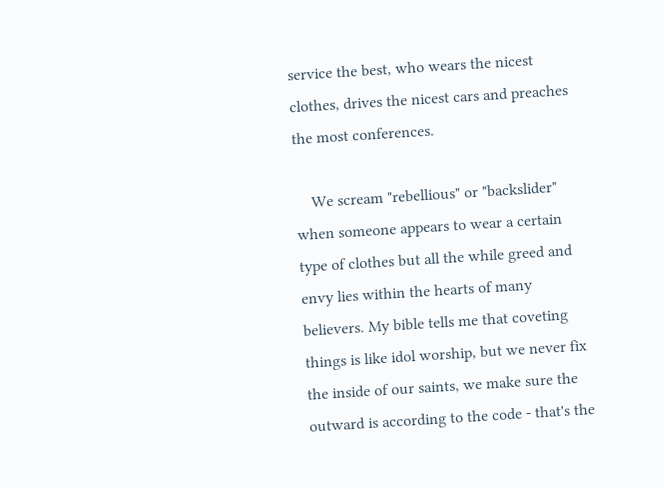service the best, who wears the nicest clothes, drives the nicest cars and preaches the most conferences.

    We scream "rebellious" or "backslider" when someone appears to wear a certain type of clothes but all the while greed and envy lies within the hearts of many believers. My bible tells me that coveting things is like idol worship, but we never fix the inside of our saints, we make sure the outward is according to the code - that's the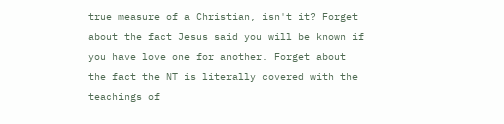true measure of a Christian, isn't it? Forget about the fact Jesus said you will be known if you have love one for another. Forget about the fact the NT is literally covered with the teachings of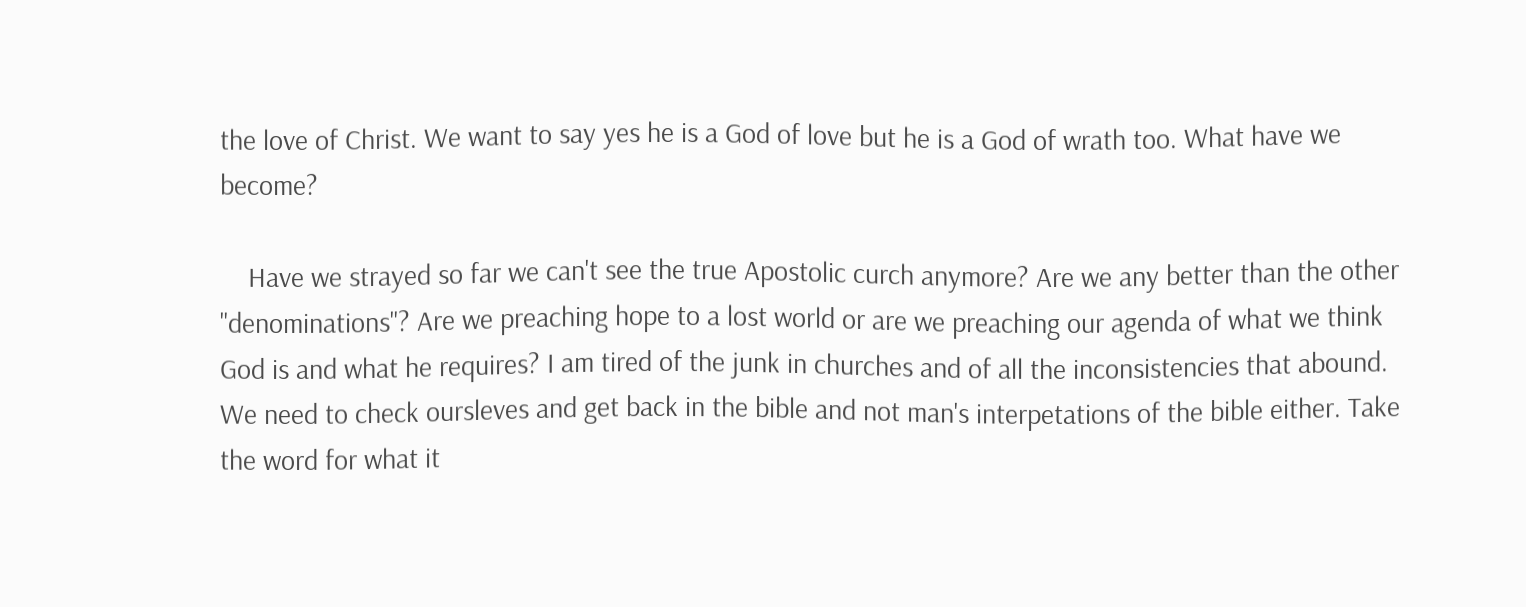the love of Christ. We want to say yes he is a God of love but he is a God of wrath too. What have we become?

    Have we strayed so far we can't see the true Apostolic curch anymore? Are we any better than the other "denominations"? Are we preaching hope to a lost world or are we preaching our agenda of what we think God is and what he requires? I am tired of the junk in churches and of all the inconsistencies that abound. We need to check oursleves and get back in the bible and not man's interpetations of the bible either. Take the word for what it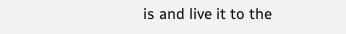is and live it to the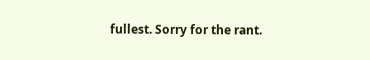fullest. Sorry for the rant.